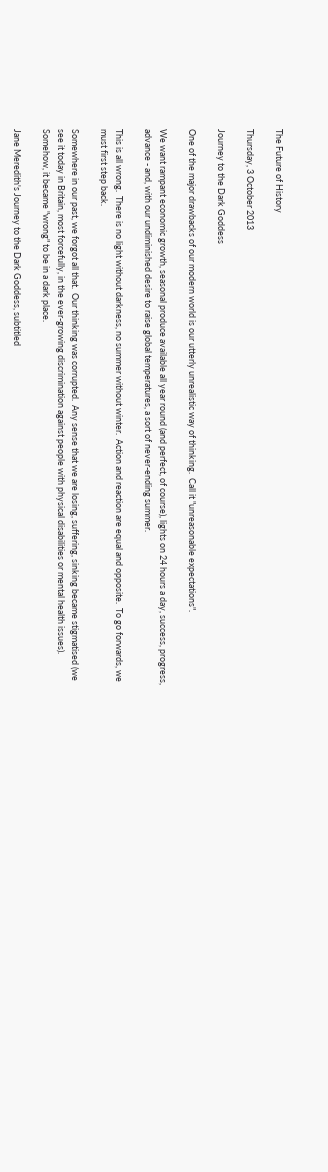The Future of History

Thursday, 3 October 2013

Journey to the Dark Goddess

One of the major drawbacks of our modern world is our utterly unrealistic way of thinking.  Call it "unreasonable expectations".

We want rampant economic growth, seasonal produce available all year round (and perfect, of course), lights on 24 hours a day, success, progress, advance - and, with our undiminished desire to raise global temperatures, a sort of never-ending summer.

This is all wrong.  There is no light without darkness, no summer without winter.  Action and reaction are equal and opposite.  To go forwards, we must first step back.

Somewhere in our past, we forgot all that.  Our thinking was corrupted.  Any sense that we are losing, suffering, sinking became stigmatised (we see it today in Britain, most forcefully, in the ever-growing discrimination against people with physical disabilities or mental health issues).  Somehow, it became "wrong" to be in a dark place.

Jane Meredith's Journey to the Dark Goddess, subtitled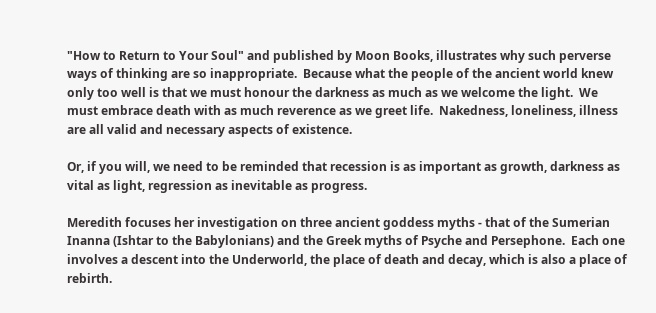"How to Return to Your Soul" and published by Moon Books, illustrates why such perverse ways of thinking are so inappropriate.  Because what the people of the ancient world knew only too well is that we must honour the darkness as much as we welcome the light.  We must embrace death with as much reverence as we greet life.  Nakedness, loneliness, illness are all valid and necessary aspects of existence.

Or, if you will, we need to be reminded that recession is as important as growth, darkness as vital as light, regression as inevitable as progress.

Meredith focuses her investigation on three ancient goddess myths - that of the Sumerian Inanna (Ishtar to the Babylonians) and the Greek myths of Psyche and Persephone.  Each one involves a descent into the Underworld, the place of death and decay, which is also a place of rebirth.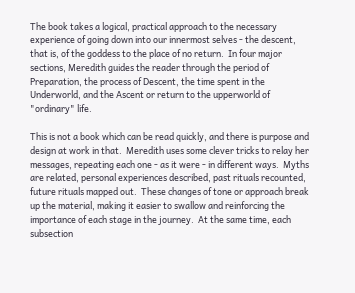The book takes a logical, practical approach to the necessary experience of going down into our innermost selves - the descent, that is, of the goddess to the place of no return.  In four major sections, Meredith guides the reader through the period of Preparation, the process of Descent, the time spent in the Underworld, and the Ascent or return to the upperworld of "ordinary" life.

This is not a book which can be read quickly, and there is purpose and design at work in that.  Meredith uses some clever tricks to relay her messages, repeating each one - as it were - in different ways.  Myths are related, personal experiences described, past rituals recounted, future rituals mapped out.  These changes of tone or approach break up the material, making it easier to swallow and reinforcing the importance of each stage in the journey.  At the same time, each subsection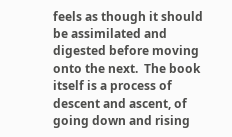feels as though it should be assimilated and digested before moving onto the next.  The book itself is a process of descent and ascent, of going down and rising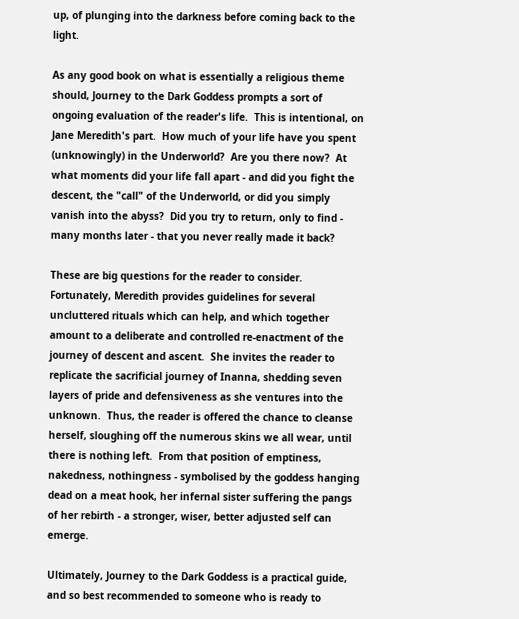up, of plunging into the darkness before coming back to the light.

As any good book on what is essentially a religious theme should, Journey to the Dark Goddess prompts a sort of ongoing evaluation of the reader's life.  This is intentional, on Jane Meredith's part.  How much of your life have you spent (unknowingly) in the Underworld?  Are you there now?  At what moments did your life fall apart - and did you fight the descent, the "call" of the Underworld, or did you simply vanish into the abyss?  Did you try to return, only to find - many months later - that you never really made it back?

These are big questions for the reader to consider.  Fortunately, Meredith provides guidelines for several uncluttered rituals which can help, and which together amount to a deliberate and controlled re-enactment of the journey of descent and ascent.  She invites the reader to replicate the sacrificial journey of Inanna, shedding seven layers of pride and defensiveness as she ventures into the unknown.  Thus, the reader is offered the chance to cleanse herself, sloughing off the numerous skins we all wear, until there is nothing left.  From that position of emptiness, nakedness, nothingness - symbolised by the goddess hanging dead on a meat hook, her infernal sister suffering the pangs of her rebirth - a stronger, wiser, better adjusted self can emerge.

Ultimately, Journey to the Dark Goddess is a practical guide, and so best recommended to someone who is ready to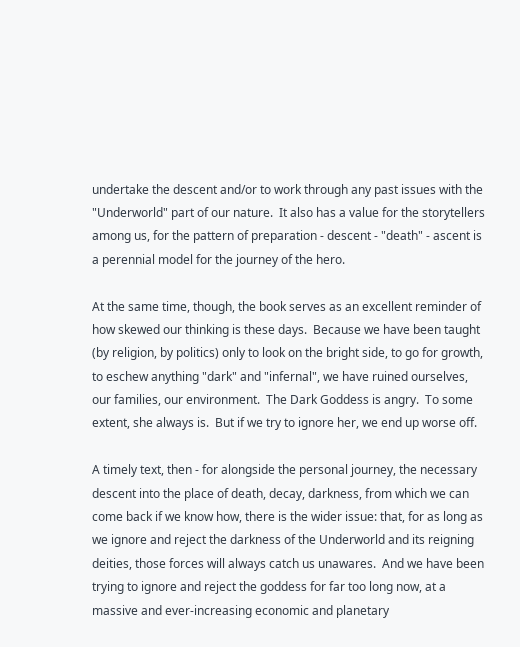undertake the descent and/or to work through any past issues with the "Underworld" part of our nature.  It also has a value for the storytellers among us, for the pattern of preparation - descent - "death" - ascent is a perennial model for the journey of the hero.

At the same time, though, the book serves as an excellent reminder of how skewed our thinking is these days.  Because we have been taught (by religion, by politics) only to look on the bright side, to go for growth, to eschew anything "dark" and "infernal", we have ruined ourselves, our families, our environment.  The Dark Goddess is angry.  To some extent, she always is.  But if we try to ignore her, we end up worse off.

A timely text, then - for alongside the personal journey, the necessary descent into the place of death, decay, darkness, from which we can come back if we know how, there is the wider issue: that, for as long as we ignore and reject the darkness of the Underworld and its reigning deities, those forces will always catch us unawares.  And we have been trying to ignore and reject the goddess for far too long now, at a massive and ever-increasing economic and planetary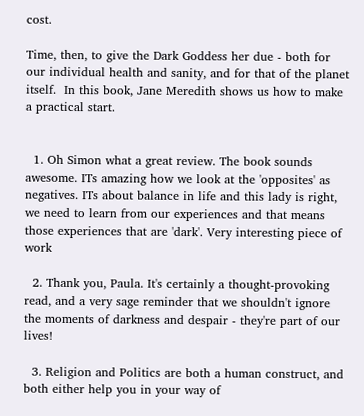cost.

Time, then, to give the Dark Goddess her due - both for our individual health and sanity, and for that of the planet itself.  In this book, Jane Meredith shows us how to make a practical start.


  1. Oh Simon what a great review. The book sounds awesome. ITs amazing how we look at the 'opposites' as negatives. ITs about balance in life and this lady is right, we need to learn from our experiences and that means those experiences that are 'dark'. Very interesting piece of work

  2. Thank you, Paula. It's certainly a thought-provoking read, and a very sage reminder that we shouldn't ignore the moments of darkness and despair - they're part of our lives!

  3. Religion and Politics are both a human construct, and both either help you in your way of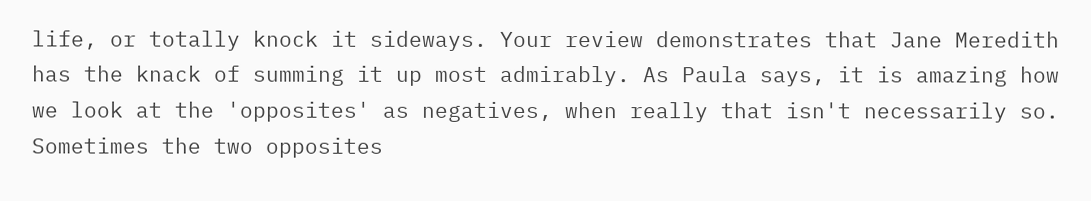life, or totally knock it sideways. Your review demonstrates that Jane Meredith has the knack of summing it up most admirably. As Paula says, it is amazing how we look at the 'opposites' as negatives, when really that isn't necessarily so. Sometimes the two opposites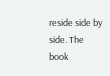reside side by side. The book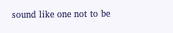sound like one not to be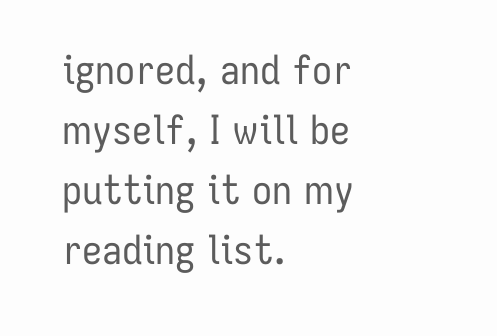ignored, and for myself, I will be putting it on my reading list.